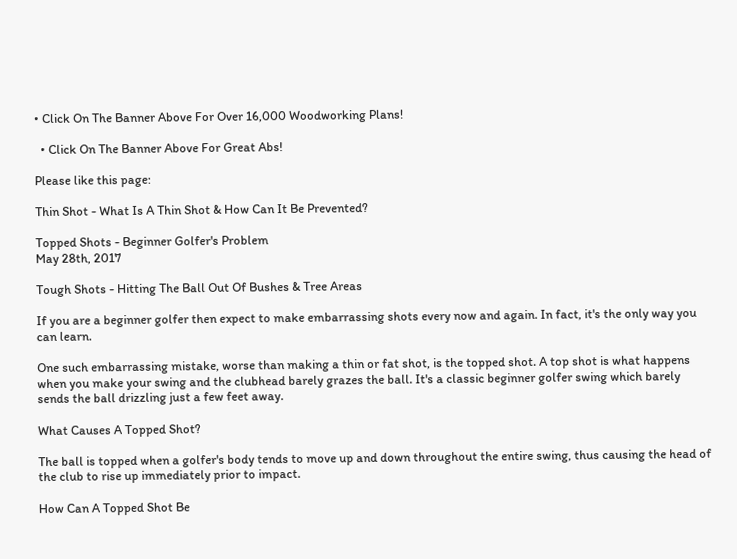• Click On The Banner Above For Over 16,000 Woodworking Plans!

  • Click On The Banner Above For Great Abs!

Please like this page:

Thin Shot - What Is A Thin Shot & How Can It Be Prevented?

Topped Shots - Beginner Golfer's Problem
May 28th, 2017

Tough Shots - Hitting The Ball Out Of Bushes & Tree Areas

If you are a beginner golfer then expect to make embarrassing shots every now and again. In fact, it's the only way you can learn.

One such embarrassing mistake, worse than making a thin or fat shot, is the topped shot. A top shot is what happens when you make your swing and the clubhead barely grazes the ball. It's a classic beginner golfer swing which barely sends the ball drizzling just a few feet away.

What Causes A Topped Shot?

The ball is topped when a golfer's body tends to move up and down throughout the entire swing, thus causing the head of the club to rise up immediately prior to impact.

How Can A Topped Shot Be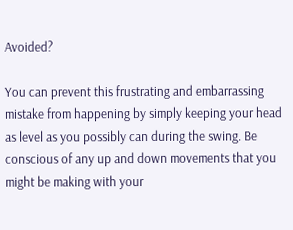Avoided?

You can prevent this frustrating and embarrassing mistake from happening by simply keeping your head as level as you possibly can during the swing. Be conscious of any up and down movements that you might be making with your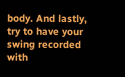body. And lastly, try to have your swing recorded with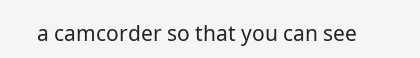a camcorder so that you can see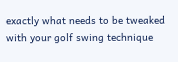exactly what needs to be tweaked with your golf swing technique